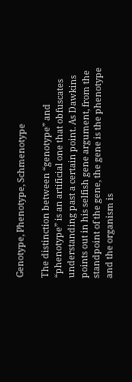Genotype, Phenotype, Schmenotype

The distinction between “genotype” and “phenotype” is an artificial one that obfuscates understanding past a certain point. As Dawkins points out in his selfish gene argument, from the standpoint of the gene, the gene is the phenotype and the organism is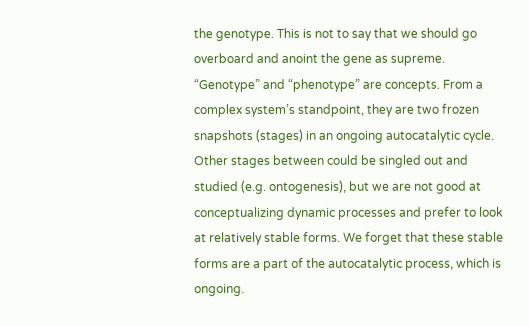the genotype. This is not to say that we should go overboard and anoint the gene as supreme. “Genotype” and “phenotype” are concepts. From a complex system’s standpoint, they are two frozen snapshots (stages) in an ongoing autocatalytic cycle. Other stages between could be singled out and studied (e.g. ontogenesis), but we are not good at conceptualizing dynamic processes and prefer to look at relatively stable forms. We forget that these stable forms are a part of the autocatalytic process, which is ongoing.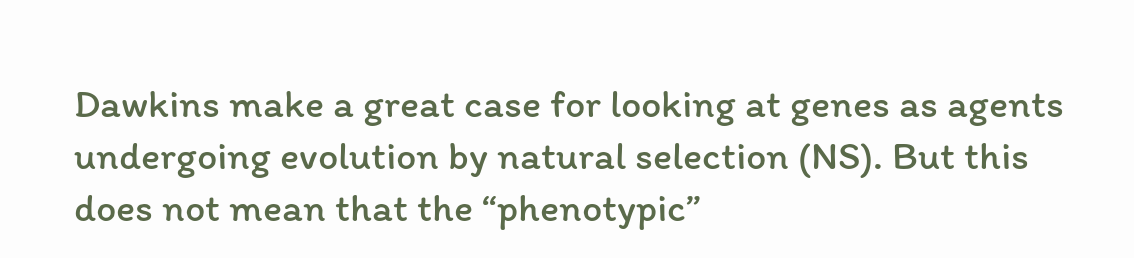Dawkins make a great case for looking at genes as agents undergoing evolution by natural selection (NS). But this does not mean that the “phenotypic”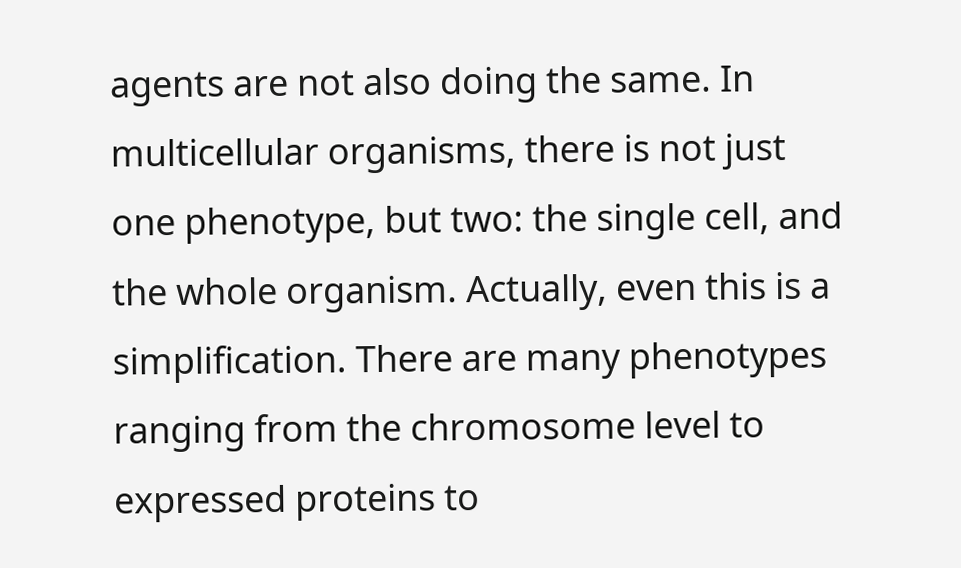agents are not also doing the same. In multicellular organisms, there is not just one phenotype, but two: the single cell, and the whole organism. Actually, even this is a simplification. There are many phenotypes ranging from the chromosome level to expressed proteins to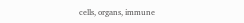cells, organs, immune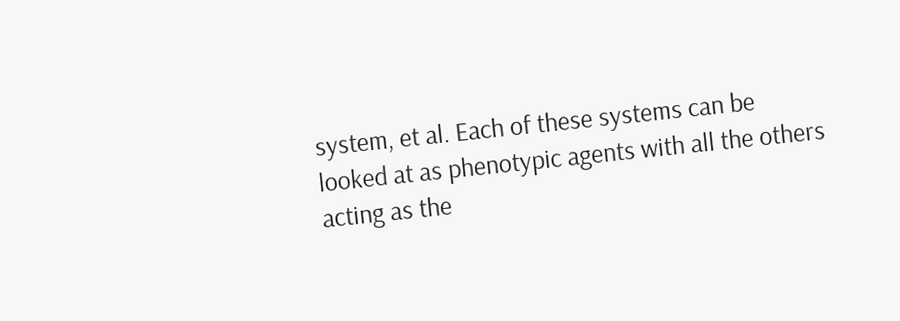system, et al. Each of these systems can be looked at as phenotypic agents with all the others acting as the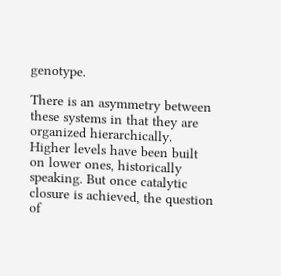genotype.

There is an asymmetry between these systems in that they are organized hierarchically. Higher levels have been built on lower ones, historically speaking. But once catalytic closure is achieved, the question of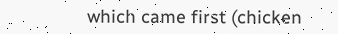which came first (chicken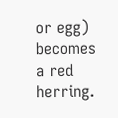or egg) becomes a red herring.